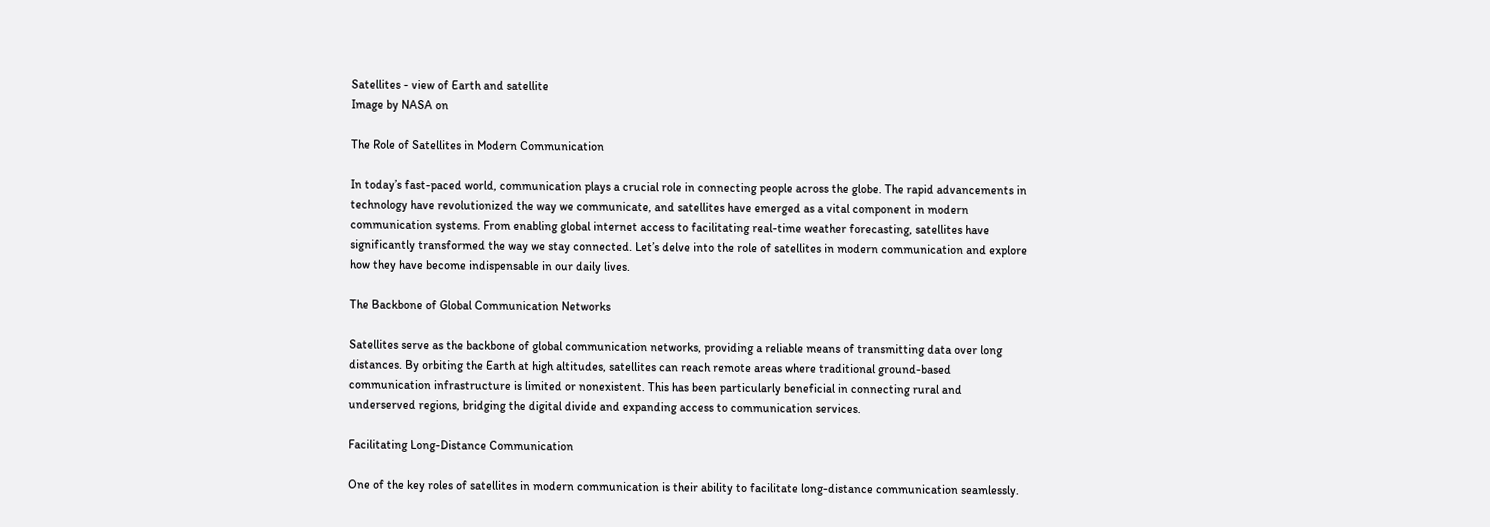Satellites - view of Earth and satellite
Image by NASA on

The Role of Satellites in Modern Communication

In today’s fast-paced world, communication plays a crucial role in connecting people across the globe. The rapid advancements in technology have revolutionized the way we communicate, and satellites have emerged as a vital component in modern communication systems. From enabling global internet access to facilitating real-time weather forecasting, satellites have significantly transformed the way we stay connected. Let’s delve into the role of satellites in modern communication and explore how they have become indispensable in our daily lives.

The Backbone of Global Communication Networks

Satellites serve as the backbone of global communication networks, providing a reliable means of transmitting data over long distances. By orbiting the Earth at high altitudes, satellites can reach remote areas where traditional ground-based communication infrastructure is limited or nonexistent. This has been particularly beneficial in connecting rural and underserved regions, bridging the digital divide and expanding access to communication services.

Facilitating Long-Distance Communication

One of the key roles of satellites in modern communication is their ability to facilitate long-distance communication seamlessly.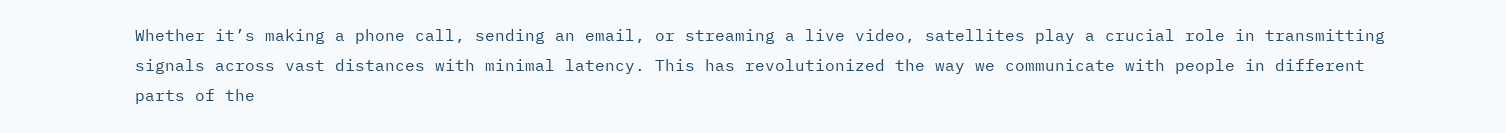Whether it’s making a phone call, sending an email, or streaming a live video, satellites play a crucial role in transmitting signals across vast distances with minimal latency. This has revolutionized the way we communicate with people in different parts of the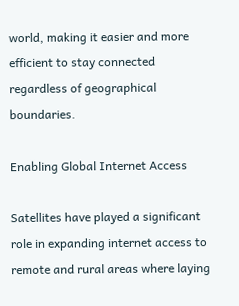world, making it easier and more efficient to stay connected regardless of geographical boundaries.

Enabling Global Internet Access

Satellites have played a significant role in expanding internet access to remote and rural areas where laying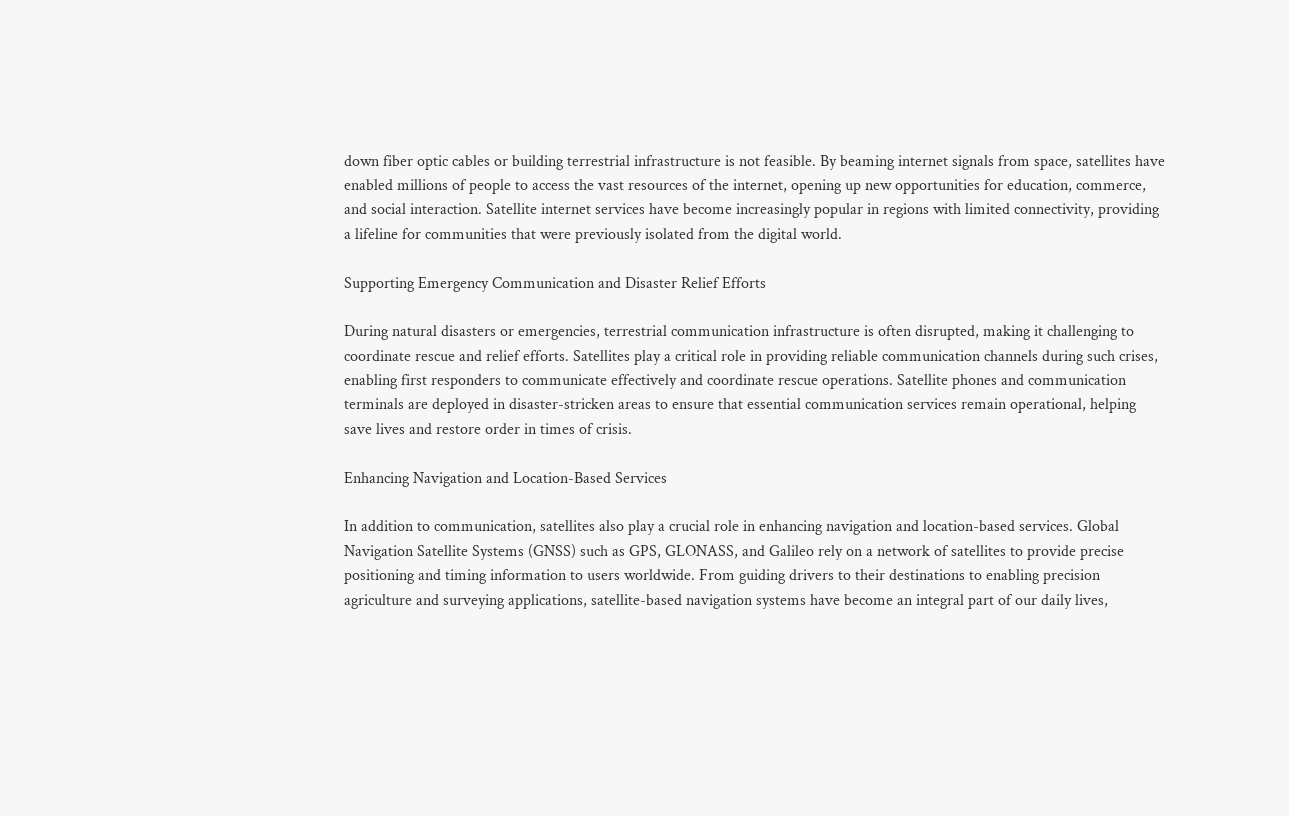down fiber optic cables or building terrestrial infrastructure is not feasible. By beaming internet signals from space, satellites have enabled millions of people to access the vast resources of the internet, opening up new opportunities for education, commerce, and social interaction. Satellite internet services have become increasingly popular in regions with limited connectivity, providing a lifeline for communities that were previously isolated from the digital world.

Supporting Emergency Communication and Disaster Relief Efforts

During natural disasters or emergencies, terrestrial communication infrastructure is often disrupted, making it challenging to coordinate rescue and relief efforts. Satellites play a critical role in providing reliable communication channels during such crises, enabling first responders to communicate effectively and coordinate rescue operations. Satellite phones and communication terminals are deployed in disaster-stricken areas to ensure that essential communication services remain operational, helping save lives and restore order in times of crisis.

Enhancing Navigation and Location-Based Services

In addition to communication, satellites also play a crucial role in enhancing navigation and location-based services. Global Navigation Satellite Systems (GNSS) such as GPS, GLONASS, and Galileo rely on a network of satellites to provide precise positioning and timing information to users worldwide. From guiding drivers to their destinations to enabling precision agriculture and surveying applications, satellite-based navigation systems have become an integral part of our daily lives,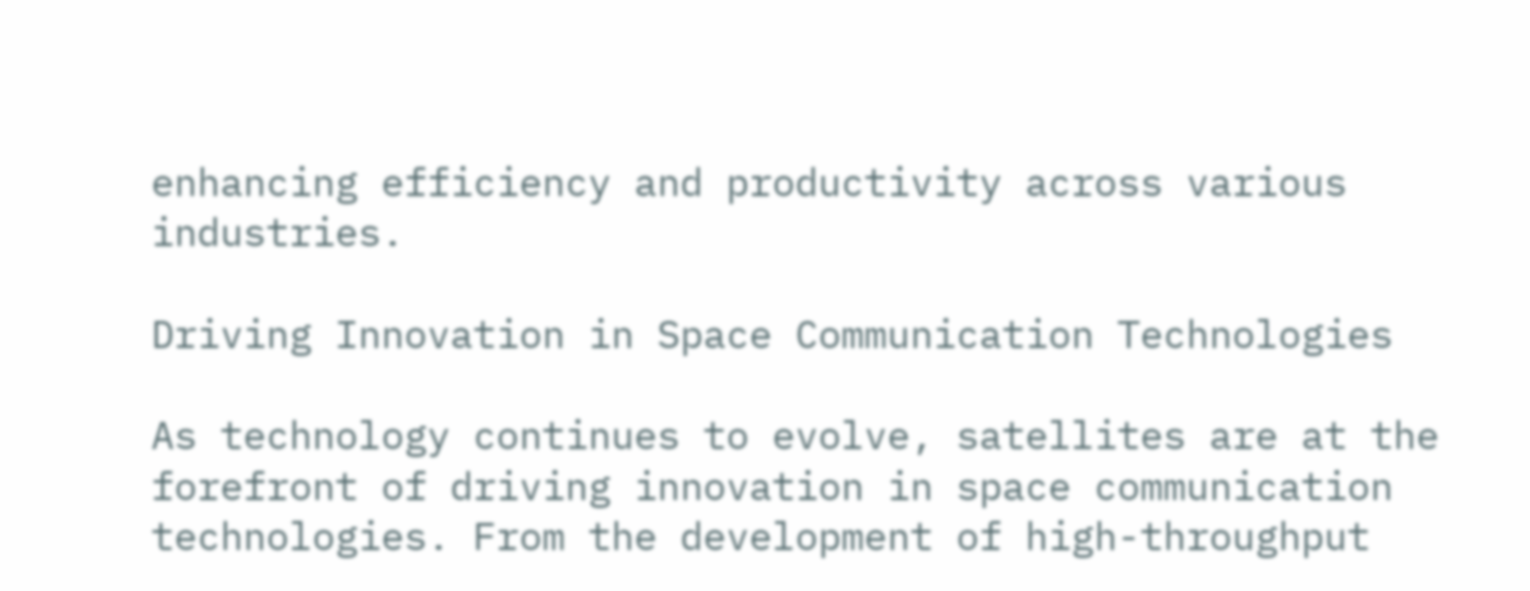enhancing efficiency and productivity across various industries.

Driving Innovation in Space Communication Technologies

As technology continues to evolve, satellites are at the forefront of driving innovation in space communication technologies. From the development of high-throughput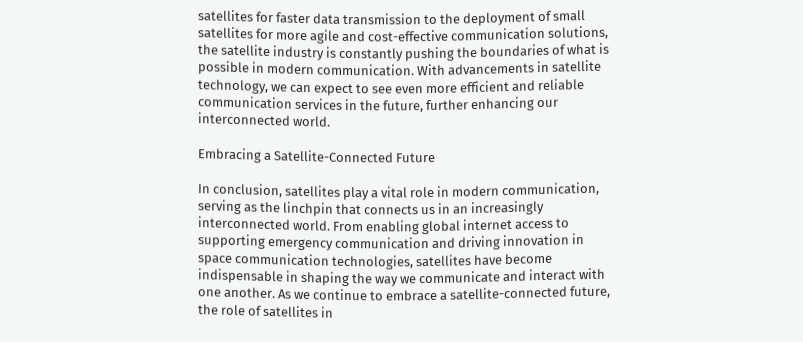satellites for faster data transmission to the deployment of small satellites for more agile and cost-effective communication solutions, the satellite industry is constantly pushing the boundaries of what is possible in modern communication. With advancements in satellite technology, we can expect to see even more efficient and reliable communication services in the future, further enhancing our interconnected world.

Embracing a Satellite-Connected Future

In conclusion, satellites play a vital role in modern communication, serving as the linchpin that connects us in an increasingly interconnected world. From enabling global internet access to supporting emergency communication and driving innovation in space communication technologies, satellites have become indispensable in shaping the way we communicate and interact with one another. As we continue to embrace a satellite-connected future, the role of satellites in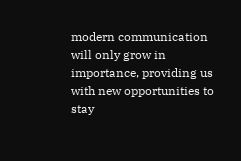modern communication will only grow in importance, providing us with new opportunities to stay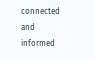connected and informed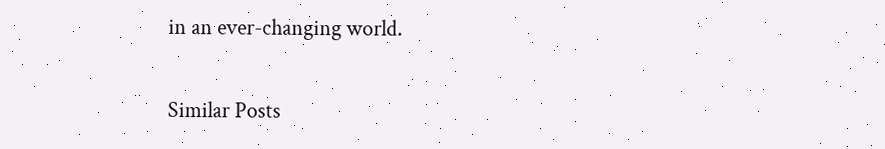in an ever-changing world.

Similar Posts